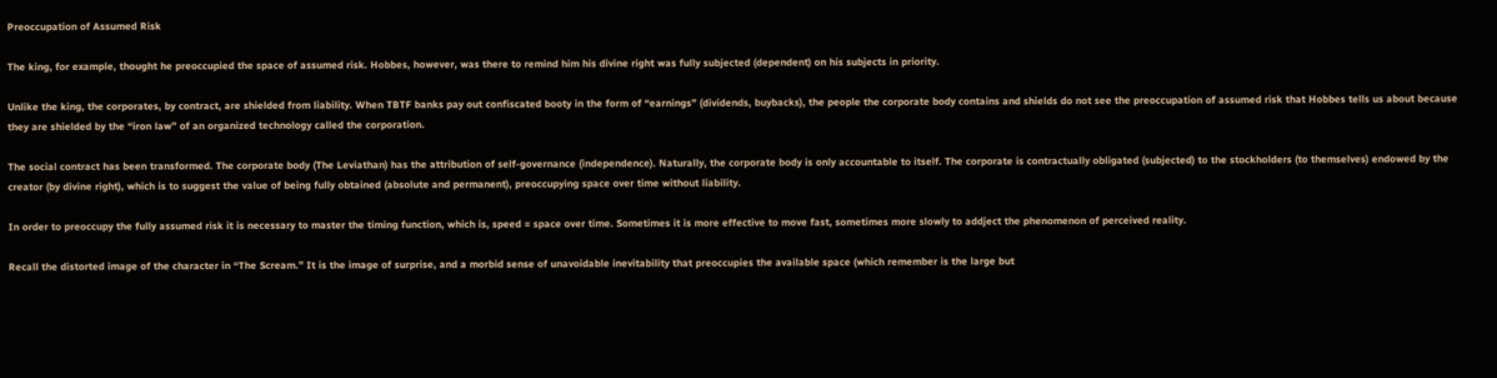Preoccupation of Assumed Risk

The king, for example, thought he preoccupied the space of assumed risk. Hobbes, however, was there to remind him his divine right was fully subjected (dependent) on his subjects in priority.

Unlike the king, the corporates, by contract, are shielded from liability. When TBTF banks pay out confiscated booty in the form of “earnings” (dividends, buybacks), the people the corporate body contains and shields do not see the preoccupation of assumed risk that Hobbes tells us about because they are shielded by the “iron law” of an organized technology called the corporation.

The social contract has been transformed. The corporate body (The Leviathan) has the attribution of self-governance (independence). Naturally, the corporate body is only accountable to itself. The corporate is contractually obligated (subjected) to the stockholders (to themselves) endowed by the creator (by divine right), which is to suggest the value of being fully obtained (absolute and permanent), preoccupying space over time without liability.

In order to preoccupy the fully assumed risk it is necessary to master the timing function, which is, speed = space over time. Sometimes it is more effective to move fast, sometimes more slowly to addject the phenomenon of perceived reality.

Recall the distorted image of the character in “The Scream.” It is the image of surprise, and a morbid sense of unavoidable inevitability that preoccupies the available space (which remember is the large but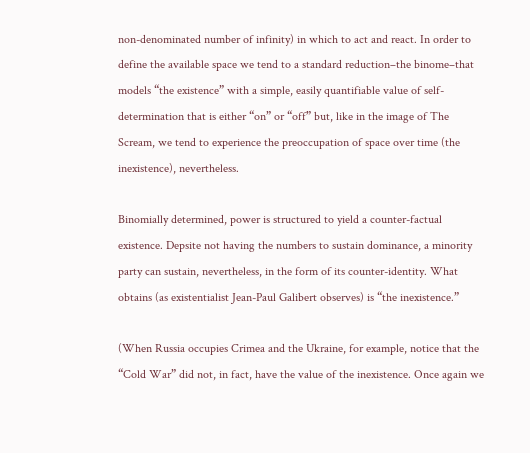non-denominated number of infinity) in which to act and react. In order to define the available space we tend to a standard reduction–the binome–that models “the existence” with a simple, easily quantifiable value of self-determination that is either “on” or “off” but, like in the image of The Scream, we tend to experience the preoccupation of space over time (the inexistence), nevertheless.

Binomially determined, power is structured to yield a counter-factual existence. Depsite not having the numbers to sustain dominance, a minority party can sustain, nevertheless, in the form of its counter-identity. What obtains (as existentialist Jean-Paul Galibert observes) is “the inexistence.”

(When Russia occupies Crimea and the Ukraine, for example, notice that the “Cold War” did not, in fact, have the value of the inexistence. Once again we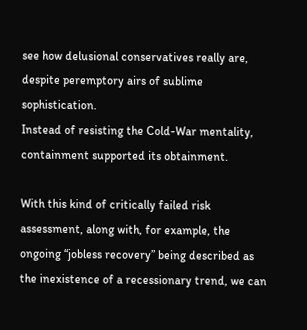see how delusional conservatives really are, despite peremptory airs of sublime sophistication.
Instead of resisting the Cold-War mentality, containment supported its obtainment.

With this kind of critically failed risk assessment, along with, for example, the ongoing “jobless recovery” being described as the inexistence of a recessionary trend, we can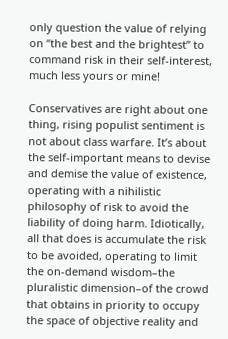only question the value of relying on “the best and the brightest” to command risk in their self-interest, much less yours or mine!

Conservatives are right about one thing, rising populist sentiment is not about class warfare. It’s about the self-important means to devise and demise the value of existence, operating with a nihilistic philosophy of risk to avoid the liability of doing harm. Idiotically, all that does is accumulate the risk to be avoided, operating to limit the on-demand wisdom–the pluralistic dimension–of the crowd that obtains in priority to occupy the space of objective reality and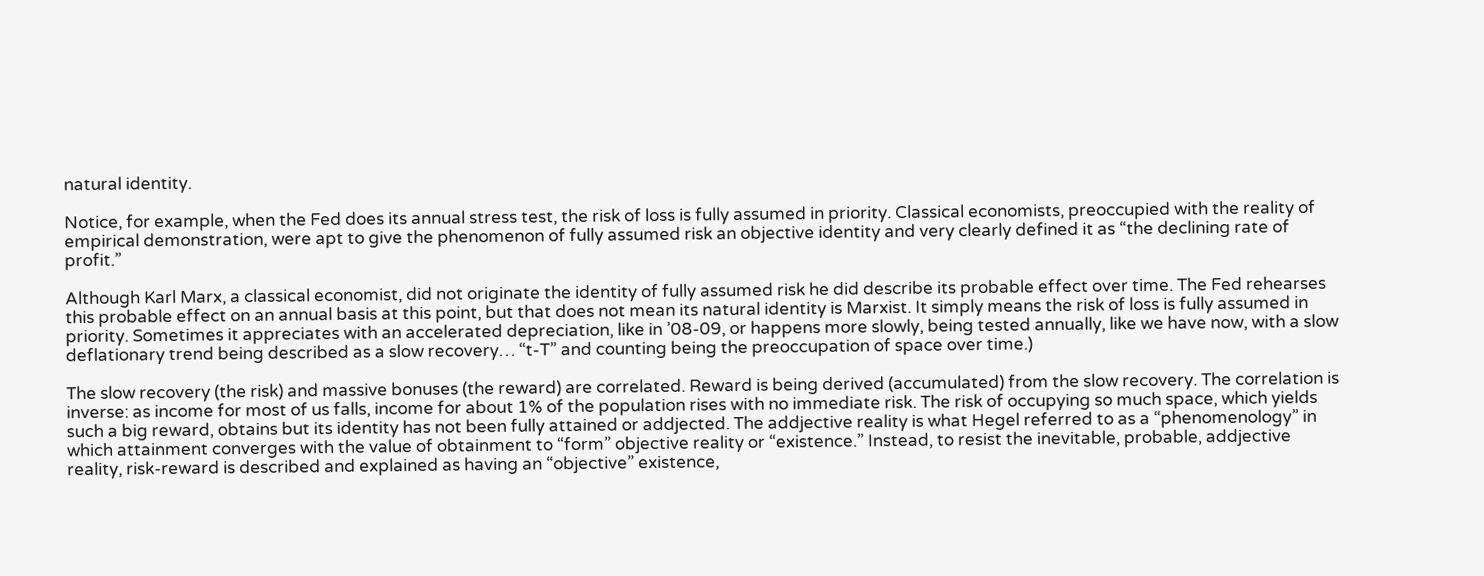natural identity.

Notice, for example, when the Fed does its annual stress test, the risk of loss is fully assumed in priority. Classical economists, preoccupied with the reality of empirical demonstration, were apt to give the phenomenon of fully assumed risk an objective identity and very clearly defined it as “the declining rate of profit.”

Although Karl Marx, a classical economist, did not originate the identity of fully assumed risk he did describe its probable effect over time. The Fed rehearses this probable effect on an annual basis at this point, but that does not mean its natural identity is Marxist. It simply means the risk of loss is fully assumed in priority. Sometimes it appreciates with an accelerated depreciation, like in ’08-09, or happens more slowly, being tested annually, like we have now, with a slow deflationary trend being described as a slow recovery… “t-T” and counting being the preoccupation of space over time.)

The slow recovery (the risk) and massive bonuses (the reward) are correlated. Reward is being derived (accumulated) from the slow recovery. The correlation is inverse: as income for most of us falls, income for about 1% of the population rises with no immediate risk. The risk of occupying so much space, which yields such a big reward, obtains but its identity has not been fully attained or addjected. The addjective reality is what Hegel referred to as a “phenomenology” in which attainment converges with the value of obtainment to “form” objective reality or “existence.” Instead, to resist the inevitable, probable, addjective reality, risk-reward is described and explained as having an “objective” existence,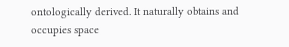ontologically derived. It naturally obtains and occupies space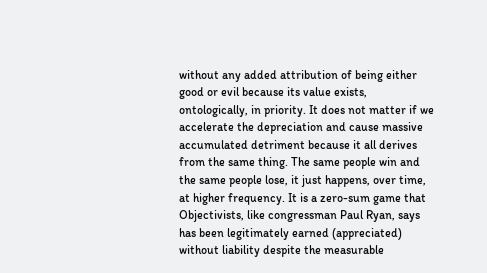without any added attribution of being either good or evil because its value exists, ontologically, in priority. It does not matter if we accelerate the depreciation and cause massive accumulated detriment because it all derives from the same thing. The same people win and the same people lose, it just happens, over time, at higher frequency. It is a zero-sum game that Objectivists, like congressman Paul Ryan, says has been legitimately earned (appreciated) without liability despite the measurable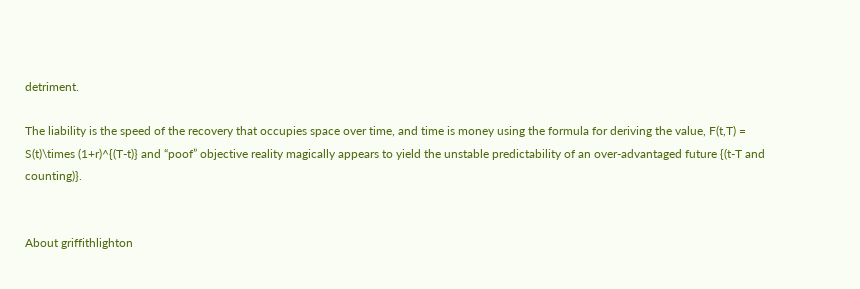detriment.

The liability is the speed of the recovery that occupies space over time, and time is money using the formula for deriving the value, F(t,T) = S(t)\times (1+r)^{(T-t)} and “poof” objective reality magically appears to yield the unstable predictability of an over-advantaged future {(t-T and counting)}.


About griffithlighton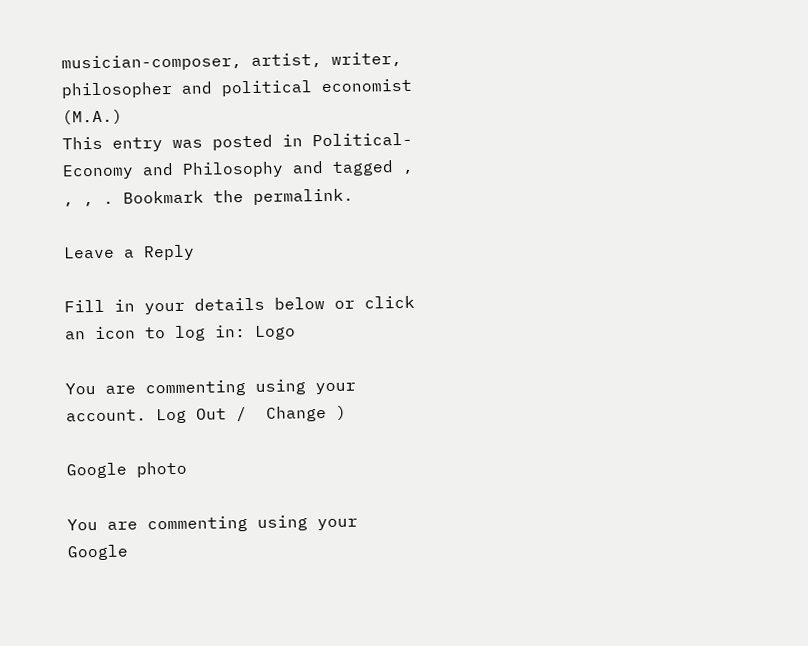musician-composer, artist, writer, philosopher and political economist (M.A.)
This entry was posted in Political-Economy and Philosophy and tagged , , , . Bookmark the permalink.

Leave a Reply

Fill in your details below or click an icon to log in: Logo

You are commenting using your account. Log Out /  Change )

Google photo

You are commenting using your Google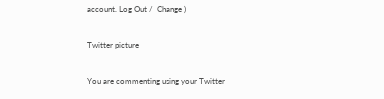account. Log Out /  Change )

Twitter picture

You are commenting using your Twitter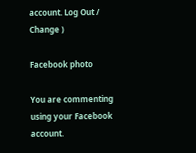account. Log Out /  Change )

Facebook photo

You are commenting using your Facebook account.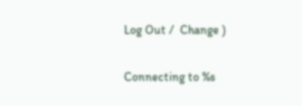Log Out /  Change )

Connecting to %s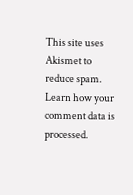This site uses Akismet to reduce spam. Learn how your comment data is processed.